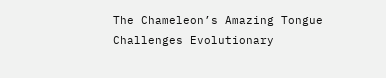The Chameleon’s Amazing Tongue Challenges Evolutionary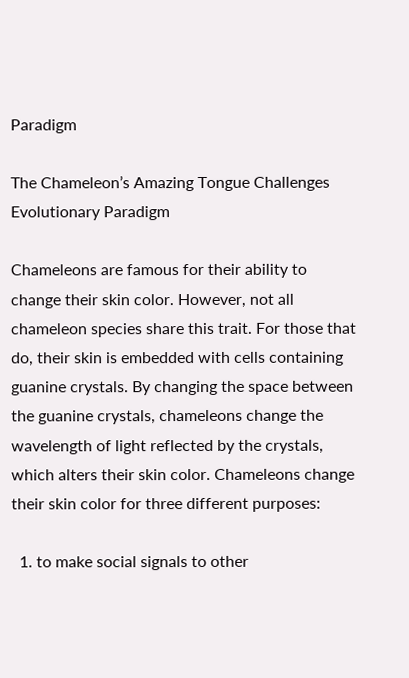Paradigm

The Chameleon’s Amazing Tongue Challenges Evolutionary Paradigm

Chameleons are famous for their ability to change their skin color. However, not all chameleon species share this trait. For those that do, their skin is embedded with cells containing guanine crystals. By changing the space between the guanine crystals, chameleons change the wavelength of light reflected by the crystals, which alters their skin color. Chameleons change their skin color for three different purposes:

  1. to make social signals to other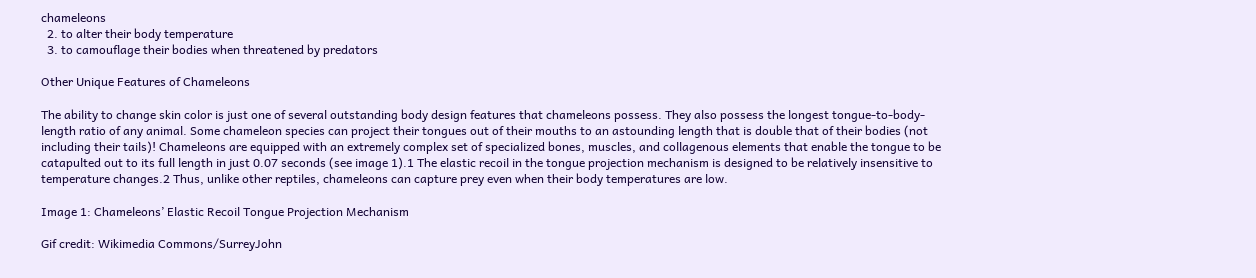chameleons
  2. to alter their body temperature
  3. to camouflage their bodies when threatened by predators

Other Unique Features of Chameleons

The ability to change skin color is just one of several outstanding body design features that chameleons possess. They also possess the longest tongue-to-body-length ratio of any animal. Some chameleon species can project their tongues out of their mouths to an astounding length that is double that of their bodies (not including their tails)! Chameleons are equipped with an extremely complex set of specialized bones, muscles, and collagenous elements that enable the tongue to be catapulted out to its full length in just 0.07 seconds (see image 1).1 The elastic recoil in the tongue projection mechanism is designed to be relatively insensitive to temperature changes.2 Thus, unlike other reptiles, chameleons can capture prey even when their body temperatures are low.

Image 1: Chameleons’ Elastic Recoil Tongue Projection Mechanism

Gif credit: Wikimedia Commons/SurreyJohn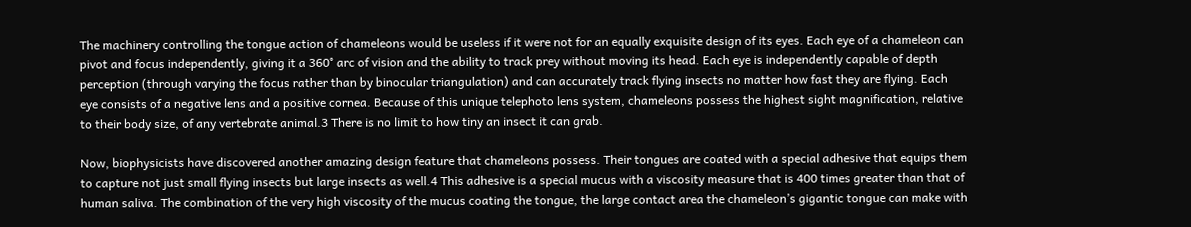The machinery controlling the tongue action of chameleons would be useless if it were not for an equally exquisite design of its eyes. Each eye of a chameleon can pivot and focus independently, giving it a 360° arc of vision and the ability to track prey without moving its head. Each eye is independently capable of depth perception (through varying the focus rather than by binocular triangulation) and can accurately track flying insects no matter how fast they are flying. Each eye consists of a negative lens and a positive cornea. Because of this unique telephoto lens system, chameleons possess the highest sight magnification, relative to their body size, of any vertebrate animal.3 There is no limit to how tiny an insect it can grab.

Now, biophysicists have discovered another amazing design feature that chameleons possess. Their tongues are coated with a special adhesive that equips them to capture not just small flying insects but large insects as well.4 This adhesive is a special mucus with a viscosity measure that is 400 times greater than that of human saliva. The combination of the very high viscosity of the mucus coating the tongue, the large contact area the chameleon’s gigantic tongue can make with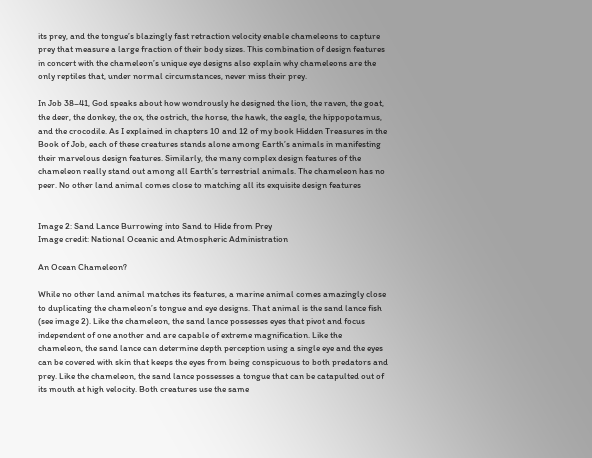its prey, and the tongue’s blazingly fast retraction velocity enable chameleons to capture prey that measure a large fraction of their body sizes. This combination of design features in concert with the chameleon’s unique eye designs also explain why chameleons are the only reptiles that, under normal circumstances, never miss their prey.

In Job 38–41, God speaks about how wondrously he designed the lion, the raven, the goat, the deer, the donkey, the ox, the ostrich, the horse, the hawk, the eagle, the hippopotamus, and the crocodile. As I explained in chapters 10 and 12 of my book Hidden Treasures in the Book of Job, each of these creatures stands alone among Earth’s animals in manifesting their marvelous design features. Similarly, the many complex design features of the chameleon really stand out among all Earth’s terrestrial animals. The chameleon has no peer. No other land animal comes close to matching all its exquisite design features


Image 2: Sand Lance Burrowing into Sand to Hide from Prey
Image credit: National Oceanic and Atmospheric Administration

An Ocean Chameleon?

While no other land animal matches its features, a marine animal comes amazingly close to duplicating the chameleon’s tongue and eye designs. That animal is the sand lance fish (see image 2). Like the chameleon, the sand lance possesses eyes that pivot and focus independent of one another and are capable of extreme magnification. Like the chameleon, the sand lance can determine depth perception using a single eye and the eyes can be covered with skin that keeps the eyes from being conspicuous to both predators and prey. Like the chameleon, the sand lance possesses a tongue that can be catapulted out of its mouth at high velocity. Both creatures use the same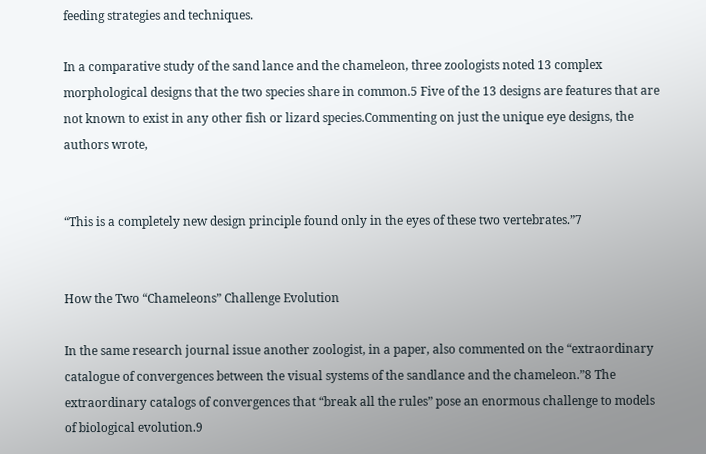feeding strategies and techniques.

In a comparative study of the sand lance and the chameleon, three zoologists noted 13 complex morphological designs that the two species share in common.5 Five of the 13 designs are features that are not known to exist in any other fish or lizard species.Commenting on just the unique eye designs, the authors wrote,


“This is a completely new design principle found only in the eyes of these two vertebrates.”7


How the Two “Chameleons” Challenge Evolution

In the same research journal issue another zoologist, in a paper, also commented on the “extraordinary catalogue of convergences between the visual systems of the sandlance and the chameleon.”8 The extraordinary catalogs of convergences that “break all the rules” pose an enormous challenge to models of biological evolution.9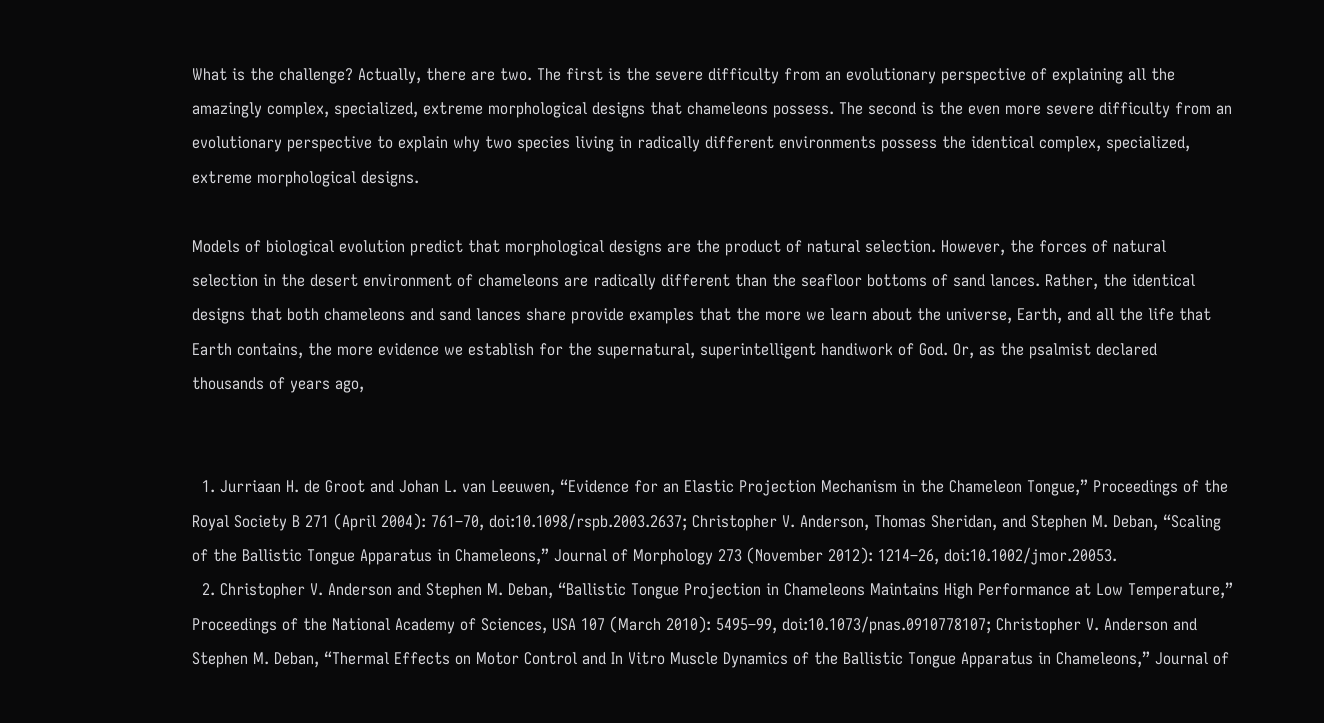What is the challenge? Actually, there are two. The first is the severe difficulty from an evolutionary perspective of explaining all the amazingly complex, specialized, extreme morphological designs that chameleons possess. The second is the even more severe difficulty from an evolutionary perspective to explain why two species living in radically different environments possess the identical complex, specialized, extreme morphological designs.

Models of biological evolution predict that morphological designs are the product of natural selection. However, the forces of natural selection in the desert environment of chameleons are radically different than the seafloor bottoms of sand lances. Rather, the identical designs that both chameleons and sand lances share provide examples that the more we learn about the universe, Earth, and all the life that Earth contains, the more evidence we establish for the supernatural, superintelligent handiwork of God. Or, as the psalmist declared thousands of years ago,


  1. Jurriaan H. de Groot and Johan L. van Leeuwen, “Evidence for an Elastic Projection Mechanism in the Chameleon Tongue,” Proceedings of the Royal Society B 271 (April 2004): 761–70, doi:10.1098/rspb.2003.2637; Christopher V. Anderson, Thomas Sheridan, and Stephen M. Deban, “Scaling of the Ballistic Tongue Apparatus in Chameleons,” Journal of Morphology 273 (November 2012): 1214–26, doi:10.1002/jmor.20053.
  2. Christopher V. Anderson and Stephen M. Deban, “Ballistic Tongue Projection in Chameleons Maintains High Performance at Low Temperature,” Proceedings of the National Academy of Sciences, USA 107 (March 2010): 5495–99, doi:10.1073/pnas.0910778107; Christopher V. Anderson and Stephen M. Deban, “Thermal Effects on Motor Control and In Vitro Muscle Dynamics of the Ballistic Tongue Apparatus in Chameleons,” Journal of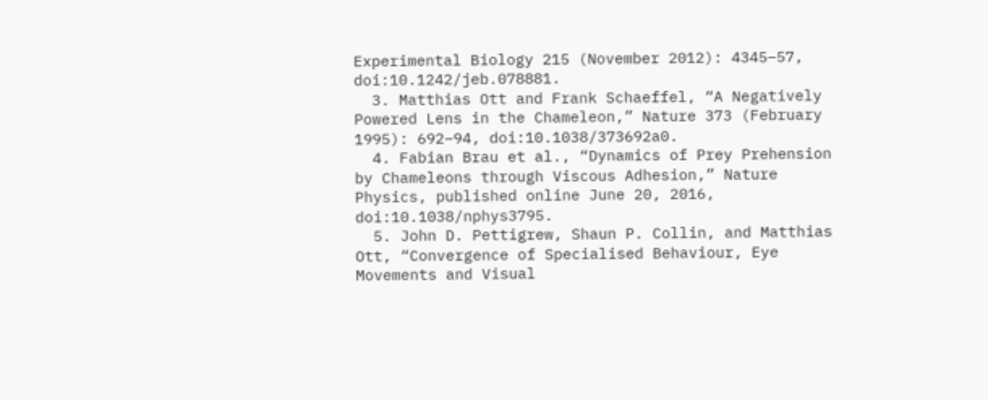Experimental Biology 215 (November 2012): 4345–57, doi:10.1242/jeb.078881.
  3. Matthias Ott and Frank Schaeffel, “A Negatively Powered Lens in the Chameleon,” Nature 373 (February 1995): 692–94, doi:10.1038/373692a0.
  4. Fabian Brau et al., “Dynamics of Prey Prehension by Chameleons through Viscous Adhesion,” Nature Physics, published online June 20, 2016, doi:10.1038/nphys3795.
  5. John D. Pettigrew, Shaun P. Collin, and Matthias Ott, “Convergence of Specialised Behaviour, Eye Movements and Visual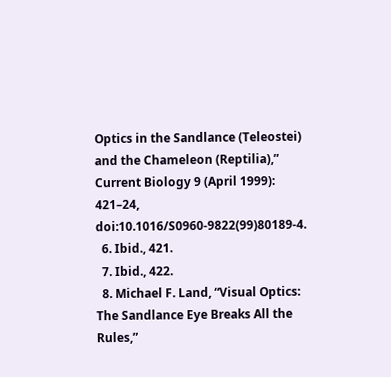Optics in the Sandlance (Teleostei) and the Chameleon (Reptilia),” Current Biology 9 (April 1999): 421–24, doi:10.1016/S0960-9822(99)80189-4.
  6. Ibid., 421.
  7. Ibid., 422.
  8. Michael F. Land, “Visual Optics: The Sandlance Eye Breaks All the Rules,”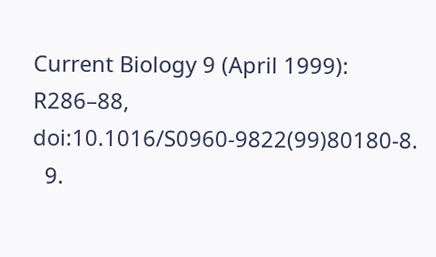Current Biology 9 (April 1999): R286–88, doi:10.1016/S0960-9822(99)80180-8.
  9.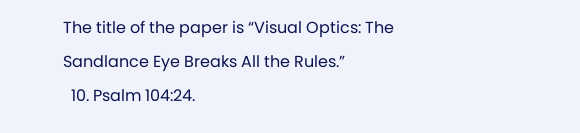The title of the paper is “Visual Optics: The Sandlance Eye Breaks All the Rules.”
  10. Psalm 104:24.